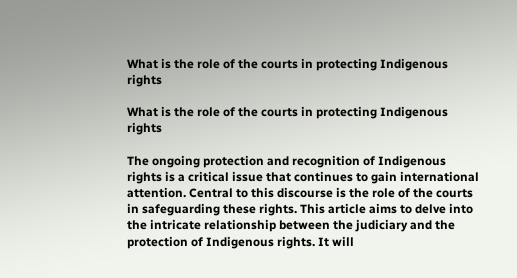What is the role of the courts in protecting Indigenous rights

What is the role of the courts in protecting Indigenous rights

The ongoing protection and recognition of Indigenous rights is a critical issue that continues to gain international attention. Central to this discourse is the role of the courts in safeguarding these rights. This article aims to delve into the intricate relationship between the judiciary and the protection of Indigenous rights. It will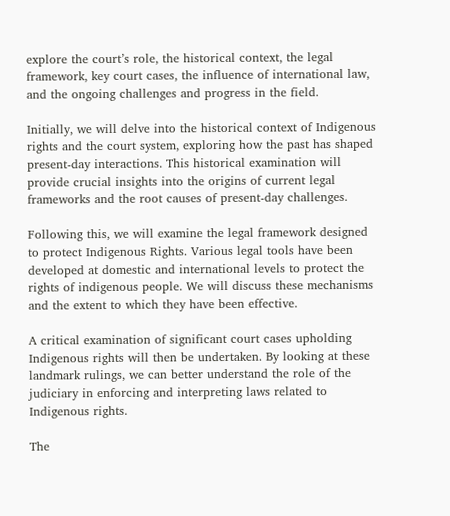explore the court’s role, the historical context, the legal framework, key court cases, the influence of international law, and the ongoing challenges and progress in the field.

Initially, we will delve into the historical context of Indigenous rights and the court system, exploring how the past has shaped present-day interactions. This historical examination will provide crucial insights into the origins of current legal frameworks and the root causes of present-day challenges.

Following this, we will examine the legal framework designed to protect Indigenous Rights. Various legal tools have been developed at domestic and international levels to protect the rights of indigenous people. We will discuss these mechanisms and the extent to which they have been effective.

A critical examination of significant court cases upholding Indigenous rights will then be undertaken. By looking at these landmark rulings, we can better understand the role of the judiciary in enforcing and interpreting laws related to Indigenous rights.

The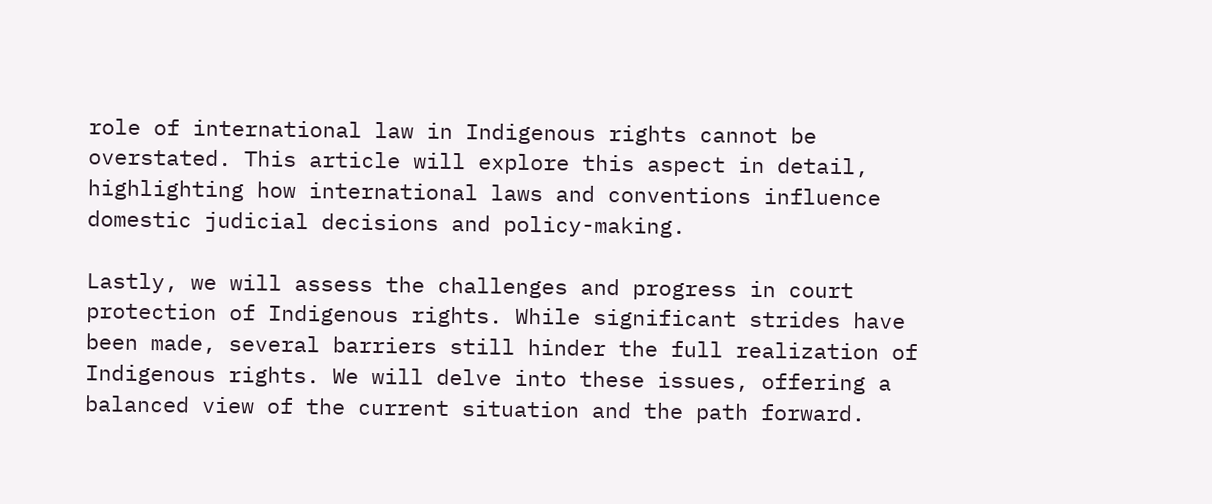role of international law in Indigenous rights cannot be overstated. This article will explore this aspect in detail, highlighting how international laws and conventions influence domestic judicial decisions and policy-making.

Lastly, we will assess the challenges and progress in court protection of Indigenous rights. While significant strides have been made, several barriers still hinder the full realization of Indigenous rights. We will delve into these issues, offering a balanced view of the current situation and the path forward.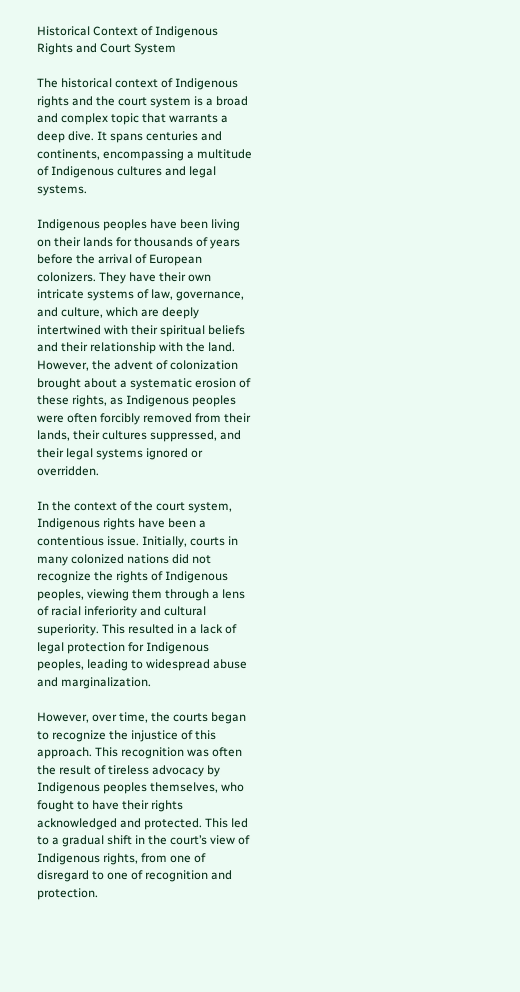Historical Context of Indigenous Rights and Court System

The historical context of Indigenous rights and the court system is a broad and complex topic that warrants a deep dive. It spans centuries and continents, encompassing a multitude of Indigenous cultures and legal systems.

Indigenous peoples have been living on their lands for thousands of years before the arrival of European colonizers. They have their own intricate systems of law, governance, and culture, which are deeply intertwined with their spiritual beliefs and their relationship with the land. However, the advent of colonization brought about a systematic erosion of these rights, as Indigenous peoples were often forcibly removed from their lands, their cultures suppressed, and their legal systems ignored or overridden.

In the context of the court system, Indigenous rights have been a contentious issue. Initially, courts in many colonized nations did not recognize the rights of Indigenous peoples, viewing them through a lens of racial inferiority and cultural superiority. This resulted in a lack of legal protection for Indigenous peoples, leading to widespread abuse and marginalization.

However, over time, the courts began to recognize the injustice of this approach. This recognition was often the result of tireless advocacy by Indigenous peoples themselves, who fought to have their rights acknowledged and protected. This led to a gradual shift in the court’s view of Indigenous rights, from one of disregard to one of recognition and protection.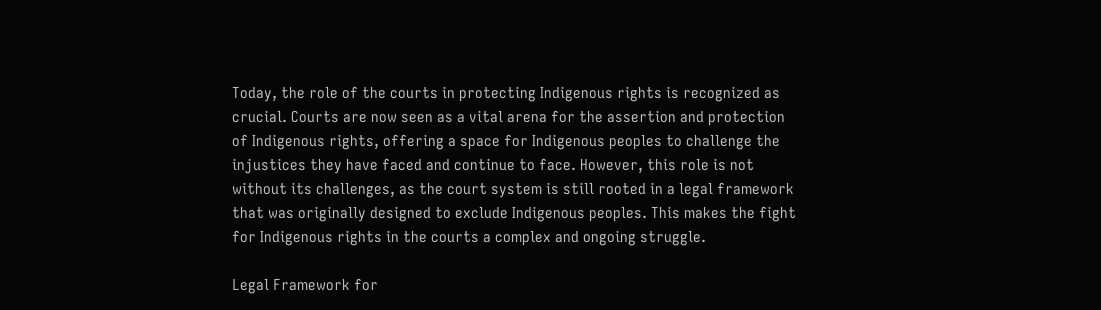Today, the role of the courts in protecting Indigenous rights is recognized as crucial. Courts are now seen as a vital arena for the assertion and protection of Indigenous rights, offering a space for Indigenous peoples to challenge the injustices they have faced and continue to face. However, this role is not without its challenges, as the court system is still rooted in a legal framework that was originally designed to exclude Indigenous peoples. This makes the fight for Indigenous rights in the courts a complex and ongoing struggle.

Legal Framework for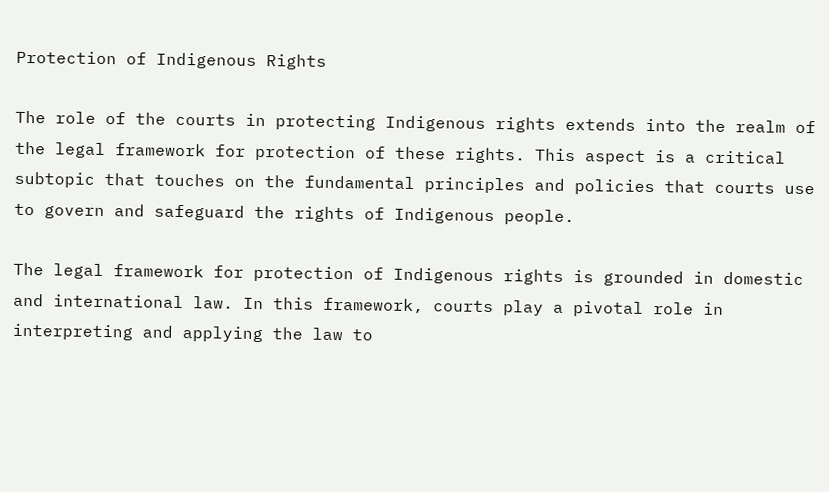Protection of Indigenous Rights

The role of the courts in protecting Indigenous rights extends into the realm of the legal framework for protection of these rights. This aspect is a critical subtopic that touches on the fundamental principles and policies that courts use to govern and safeguard the rights of Indigenous people.

The legal framework for protection of Indigenous rights is grounded in domestic and international law. In this framework, courts play a pivotal role in interpreting and applying the law to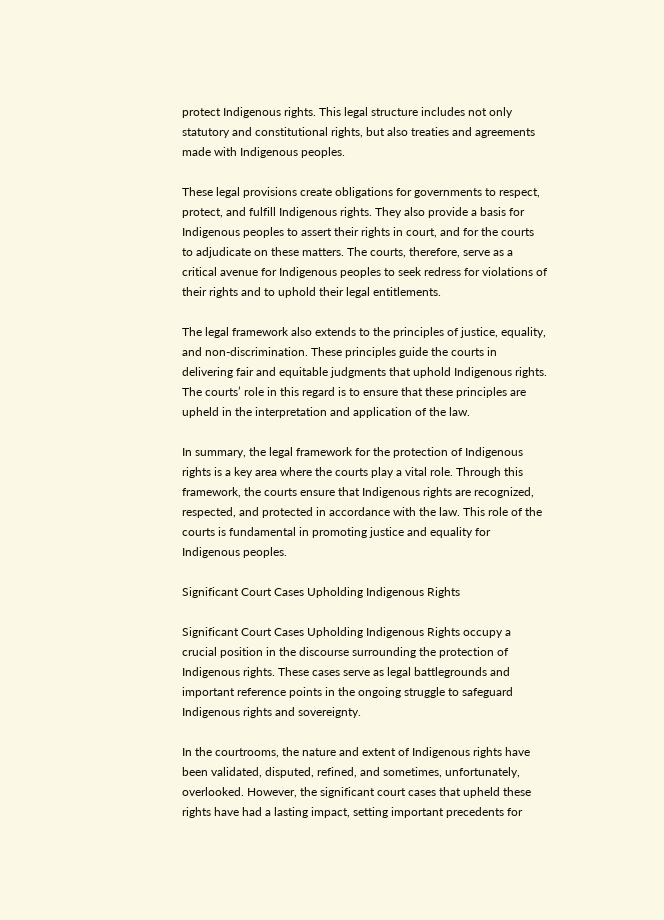protect Indigenous rights. This legal structure includes not only statutory and constitutional rights, but also treaties and agreements made with Indigenous peoples.

These legal provisions create obligations for governments to respect, protect, and fulfill Indigenous rights. They also provide a basis for Indigenous peoples to assert their rights in court, and for the courts to adjudicate on these matters. The courts, therefore, serve as a critical avenue for Indigenous peoples to seek redress for violations of their rights and to uphold their legal entitlements.

The legal framework also extends to the principles of justice, equality, and non-discrimination. These principles guide the courts in delivering fair and equitable judgments that uphold Indigenous rights. The courts’ role in this regard is to ensure that these principles are upheld in the interpretation and application of the law.

In summary, the legal framework for the protection of Indigenous rights is a key area where the courts play a vital role. Through this framework, the courts ensure that Indigenous rights are recognized, respected, and protected in accordance with the law. This role of the courts is fundamental in promoting justice and equality for Indigenous peoples.

Significant Court Cases Upholding Indigenous Rights

Significant Court Cases Upholding Indigenous Rights occupy a crucial position in the discourse surrounding the protection of Indigenous rights. These cases serve as legal battlegrounds and important reference points in the ongoing struggle to safeguard Indigenous rights and sovereignty.

In the courtrooms, the nature and extent of Indigenous rights have been validated, disputed, refined, and sometimes, unfortunately, overlooked. However, the significant court cases that upheld these rights have had a lasting impact, setting important precedents for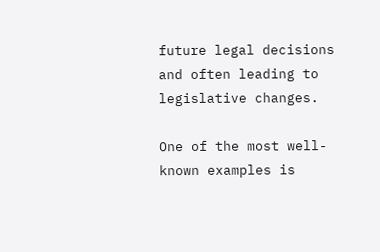future legal decisions and often leading to legislative changes.

One of the most well-known examples is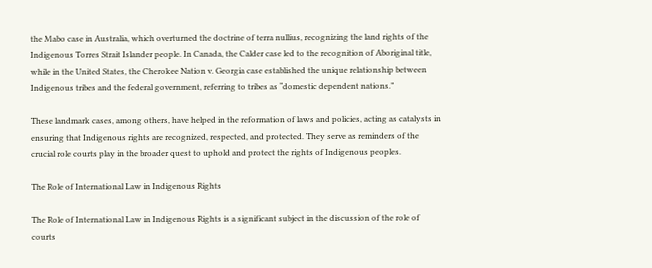the Mabo case in Australia, which overturned the doctrine of terra nullius, recognizing the land rights of the Indigenous Torres Strait Islander people. In Canada, the Calder case led to the recognition of Aboriginal title, while in the United States, the Cherokee Nation v. Georgia case established the unique relationship between Indigenous tribes and the federal government, referring to tribes as “domestic dependent nations.”

These landmark cases, among others, have helped in the reformation of laws and policies, acting as catalysts in ensuring that Indigenous rights are recognized, respected, and protected. They serve as reminders of the crucial role courts play in the broader quest to uphold and protect the rights of Indigenous peoples.

The Role of International Law in Indigenous Rights

The Role of International Law in Indigenous Rights is a significant subject in the discussion of the role of courts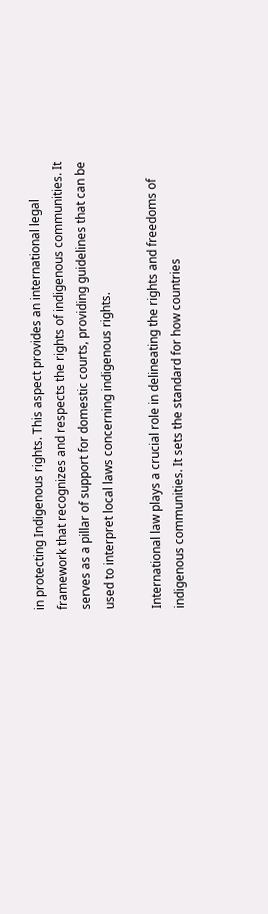in protecting Indigenous rights. This aspect provides an international legal framework that recognizes and respects the rights of indigenous communities. It serves as a pillar of support for domestic courts, providing guidelines that can be used to interpret local laws concerning indigenous rights.

International law plays a crucial role in delineating the rights and freedoms of indigenous communities. It sets the standard for how countries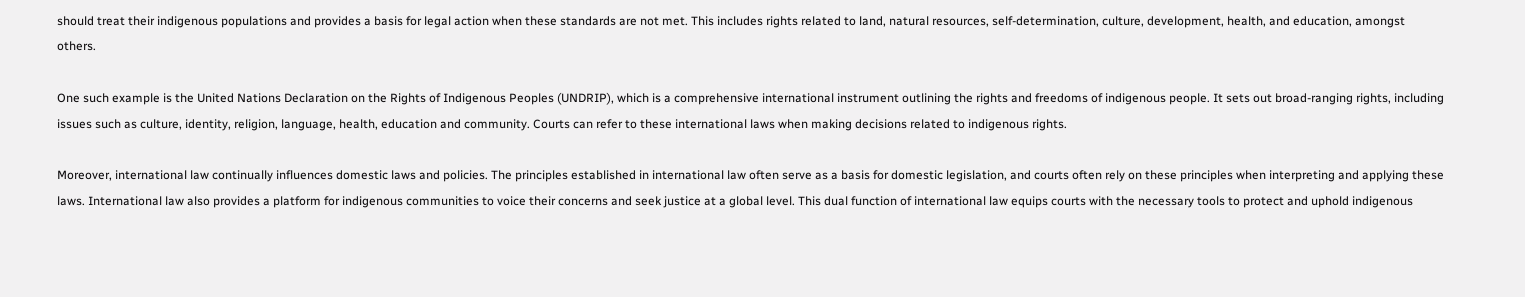should treat their indigenous populations and provides a basis for legal action when these standards are not met. This includes rights related to land, natural resources, self-determination, culture, development, health, and education, amongst others.

One such example is the United Nations Declaration on the Rights of Indigenous Peoples (UNDRIP), which is a comprehensive international instrument outlining the rights and freedoms of indigenous people. It sets out broad-ranging rights, including issues such as culture, identity, religion, language, health, education and community. Courts can refer to these international laws when making decisions related to indigenous rights.

Moreover, international law continually influences domestic laws and policies. The principles established in international law often serve as a basis for domestic legislation, and courts often rely on these principles when interpreting and applying these laws. International law also provides a platform for indigenous communities to voice their concerns and seek justice at a global level. This dual function of international law equips courts with the necessary tools to protect and uphold indigenous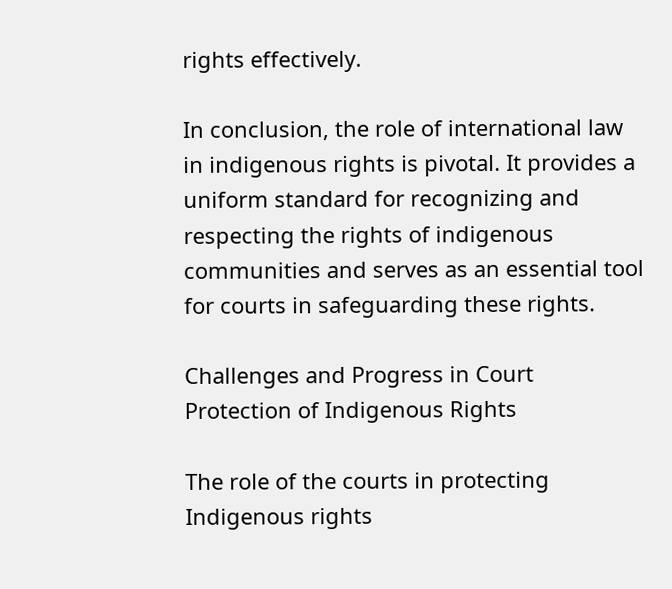rights effectively.

In conclusion, the role of international law in indigenous rights is pivotal. It provides a uniform standard for recognizing and respecting the rights of indigenous communities and serves as an essential tool for courts in safeguarding these rights.

Challenges and Progress in Court Protection of Indigenous Rights

The role of the courts in protecting Indigenous rights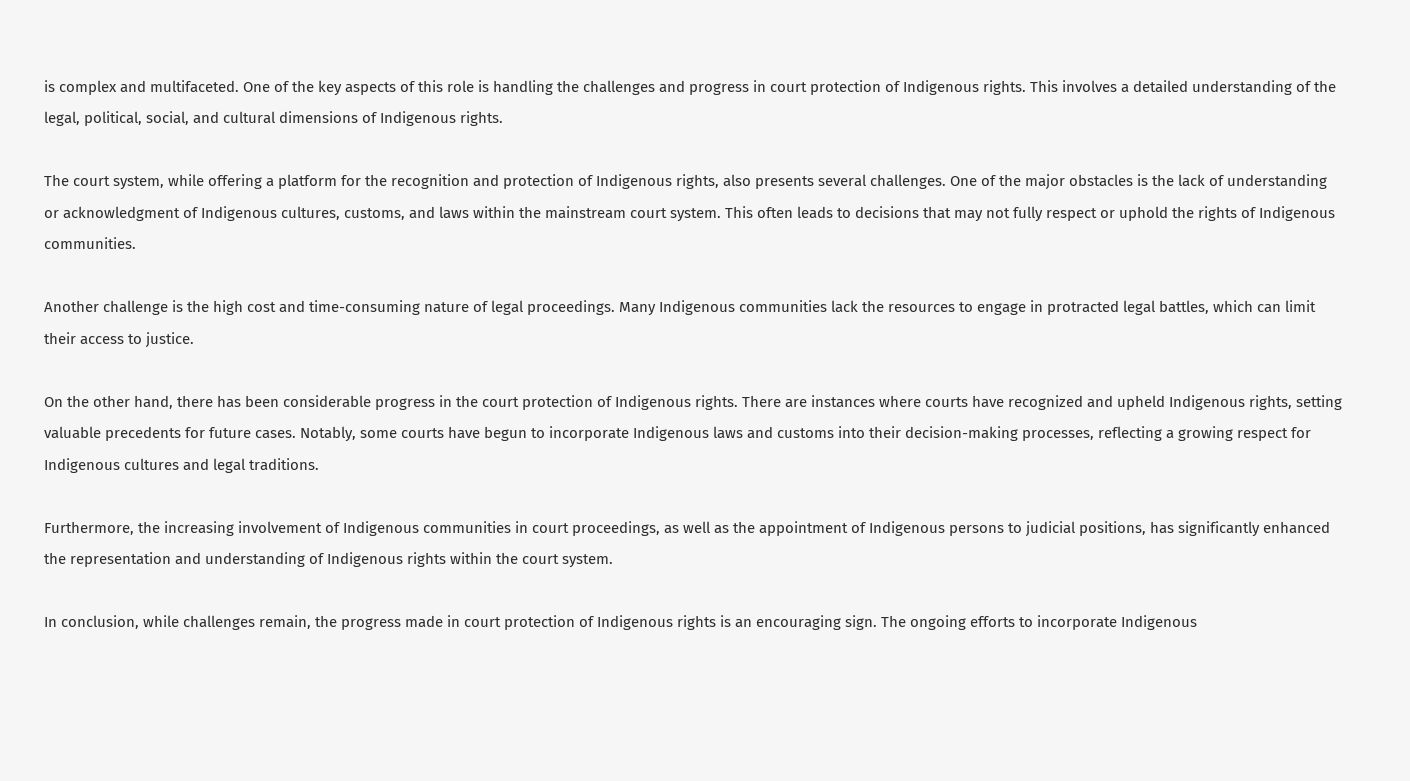is complex and multifaceted. One of the key aspects of this role is handling the challenges and progress in court protection of Indigenous rights. This involves a detailed understanding of the legal, political, social, and cultural dimensions of Indigenous rights.

The court system, while offering a platform for the recognition and protection of Indigenous rights, also presents several challenges. One of the major obstacles is the lack of understanding or acknowledgment of Indigenous cultures, customs, and laws within the mainstream court system. This often leads to decisions that may not fully respect or uphold the rights of Indigenous communities.

Another challenge is the high cost and time-consuming nature of legal proceedings. Many Indigenous communities lack the resources to engage in protracted legal battles, which can limit their access to justice.

On the other hand, there has been considerable progress in the court protection of Indigenous rights. There are instances where courts have recognized and upheld Indigenous rights, setting valuable precedents for future cases. Notably, some courts have begun to incorporate Indigenous laws and customs into their decision-making processes, reflecting a growing respect for Indigenous cultures and legal traditions.

Furthermore, the increasing involvement of Indigenous communities in court proceedings, as well as the appointment of Indigenous persons to judicial positions, has significantly enhanced the representation and understanding of Indigenous rights within the court system.

In conclusion, while challenges remain, the progress made in court protection of Indigenous rights is an encouraging sign. The ongoing efforts to incorporate Indigenous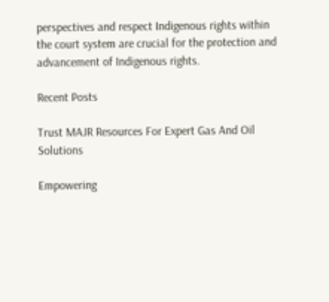perspectives and respect Indigenous rights within the court system are crucial for the protection and advancement of Indigenous rights.

Recent Posts

Trust MAJR Resources For Expert Gas And Oil Solutions

Empowering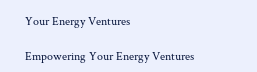Your Energy Ventures

Empowering Your Energy Ventures